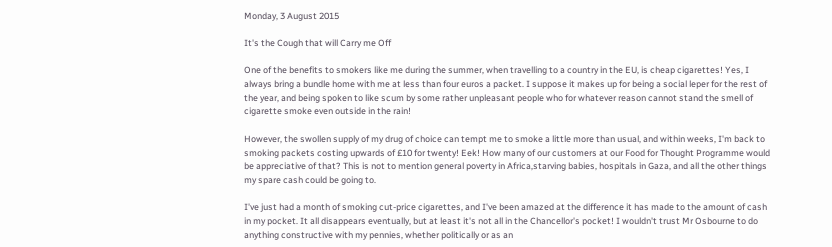Monday, 3 August 2015

It's the Cough that will Carry me Off

One of the benefits to smokers like me during the summer, when travelling to a country in the EU, is cheap cigarettes! Yes, I always bring a bundle home with me at less than four euros a packet. I suppose it makes up for being a social leper for the rest of the year, and being spoken to like scum by some rather unpleasant people who for whatever reason cannot stand the smell of cigarette smoke even outside in the rain!

However, the swollen supply of my drug of choice can tempt me to smoke a little more than usual, and within weeks, I'm back to smoking packets costing upwards of £10 for twenty! Eek! How many of our customers at our Food for Thought Programme would be appreciative of that? This is not to mention general poverty in Africa,starving babies, hospitals in Gaza, and all the other things my spare cash could be going to.

I've just had a month of smoking cut-price cigarettes, and I've been amazed at the difference it has made to the amount of cash in my pocket. It all disappears eventually, but at least it's not all in the Chancellor's pocket! I wouldn't trust Mr Osbourne to do anything constructive with my pennies, whether politically or as an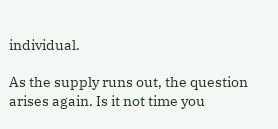individual.

As the supply runs out, the question arises again. Is it not time you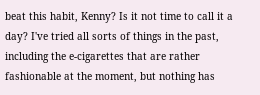beat this habit, Kenny? Is it not time to call it a day? I've tried all sorts of things in the past, including the e-cigarettes that are rather fashionable at the moment, but nothing has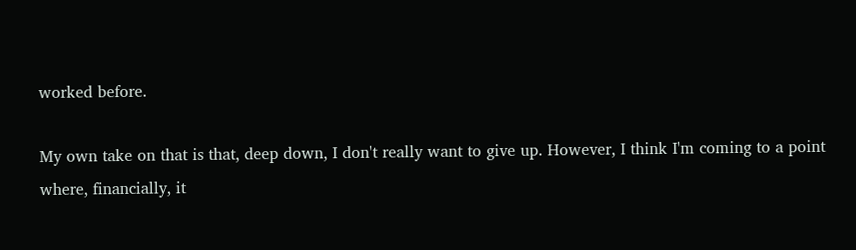worked before.

My own take on that is that, deep down, I don't really want to give up. However, I think I'm coming to a point where, financially, it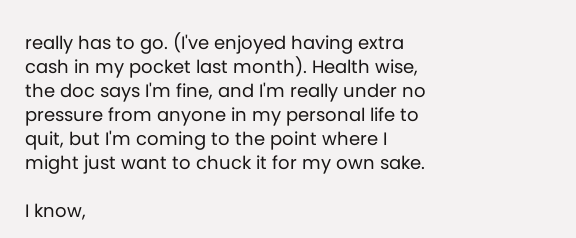really has to go. (I've enjoyed having extra cash in my pocket last month). Health wise, the doc says I'm fine, and I'm really under no pressure from anyone in my personal life to quit, but I'm coming to the point where I might just want to chuck it for my own sake.

I know,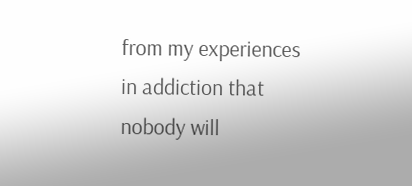from my experiences in addiction that nobody will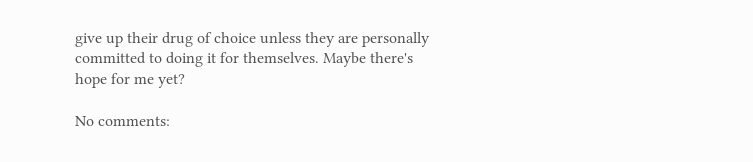give up their drug of choice unless they are personally committed to doing it for themselves. Maybe there's hope for me yet?

No comments: